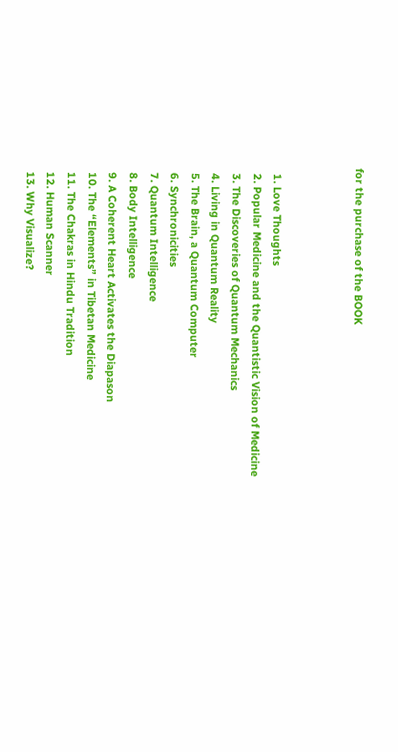for the purchase of the BOOK



  1. Love Thoughts
  2. Popular Medicine and the Quantistic Vision of Medicine
  3. The Discoveries of Quantum Mechanics
  4. Living in Quantum Reality
  5. The Brain, a Quantum Computer
  6. Synchronicities
  7. Quantum Intelligence
  8. Body Intelligence
  9. A Coherent Heart Activates the Diapason
  10. The “Elements” in Tibetan Medicine
  11. The Chakras in Hindu Tradition
  12. Human Scanner
  13. Why Visualize?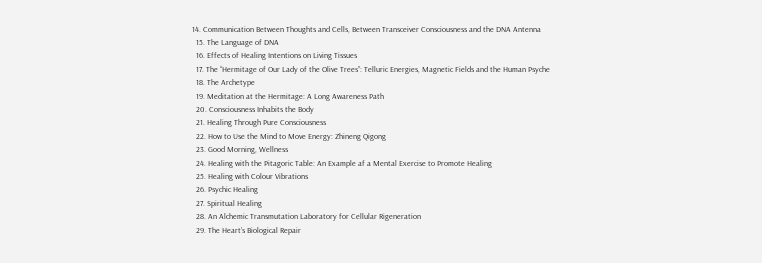14. Communication Between Thoughts and Cells, Between Transceiver Consciousness and the DNA Antenna
  15. The Language of DNA
  16. Effects of Healing Intentions on Living Tissues
  17. The “Hermitage of Our Lady of the Olive Trees”: Telluric Energies, Magnetic Fields and the Human Psyche
  18. The Archetype
  19. Meditation at the Hermitage: A Long Awareness Path
  20. Consciousness Inhabits the Body
  21. Healing Through Pure Consciousness
  22. How to Use the Mind to Move Energy: Zhineng Qigong
  23. Good Morning, Wellness
  24. Healing with the Pitagoric Table: An Example af a Mental Exercise to Promote Healing
  25. Healing with Colour Vibrations
  26. Psychic Healing
  27. Spiritual Healing
  28. An Alchemic Transmutation Laboratory for Cellular Rigeneration
  29. The Heart’s Biological Repair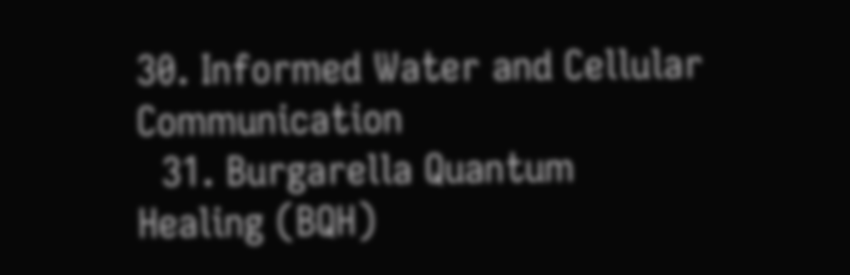30. Informed Water and Cellular Communication
  31. Burgarella Quantum Healing (BQH)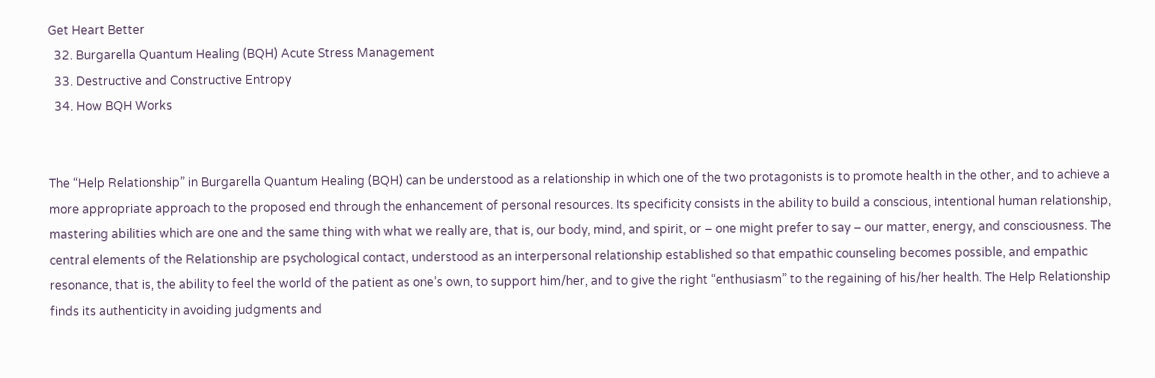Get Heart Better
  32. Burgarella Quantum Healing (BQH) Acute Stress Management
  33. Destructive and Constructive Entropy
  34. How BQH Works


The “Help Relationship” in Burgarella Quantum Healing (BQH) can be understood as a relationship in which one of the two protagonists is to promote health in the other, and to achieve a more appropriate approach to the proposed end through the enhancement of personal resources. Its specificity consists in the ability to build a conscious, intentional human relationship, mastering abilities which are one and the same thing with what we really are, that is, our body, mind, and spirit, or – one might prefer to say – our matter, energy, and consciousness. The central elements of the Relationship are psychological contact, understood as an interpersonal relationship established so that empathic counseling becomes possible, and empathic resonance, that is, the ability to feel the world of the patient as one’s own, to support him/her, and to give the right “enthusiasm” to the regaining of his/her health. The Help Relationship finds its authenticity in avoiding judgments and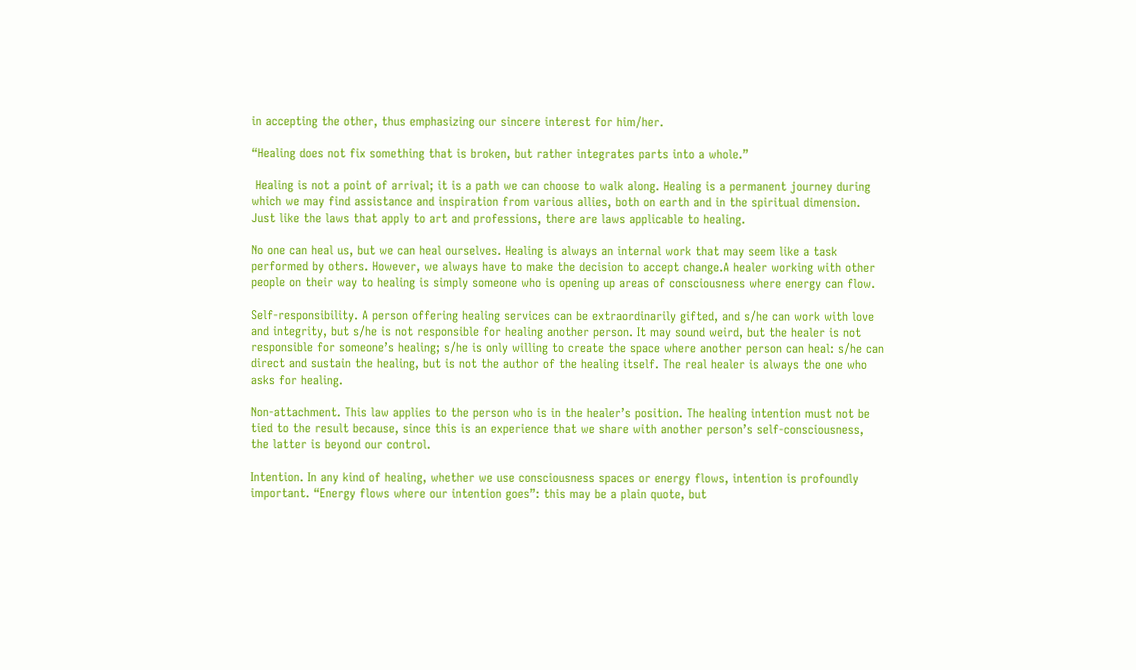in accepting the other, thus emphasizing our sincere interest for him/her.

“Healing does not fix something that is broken, but rather integrates parts into a whole.”

 Healing is not a point of arrival; it is a path we can choose to walk along. Healing is a permanent journey during which we may find assistance and inspiration from various allies, both on earth and in the spiritual dimension. Just like the laws that apply to art and professions, there are laws applicable to healing.

No one can heal us, but we can heal ourselves. Healing is always an internal work that may seem like a task performed by others. However, we always have to make the decision to accept change.A healer working with other people on their way to healing is simply someone who is opening up areas of consciousness where energy can flow.

Self-responsibility. A person offering healing services can be extraordinarily gifted, and s/he can work with love and integrity, but s/he is not responsible for healing another person. It may sound weird, but the healer is not responsible for someone’s healing; s/he is only willing to create the space where another person can heal: s/he can direct and sustain the healing, but is not the author of the healing itself. The real healer is always the one who asks for healing.

Non-attachment. This law applies to the person who is in the healer’s position. The healing intention must not be tied to the result because, since this is an experience that we share with another person’s self-consciousness, the latter is beyond our control.

Intention. In any kind of healing, whether we use consciousness spaces or energy flows, intention is profoundly important. “Energy flows where our intention goes”: this may be a plain quote, but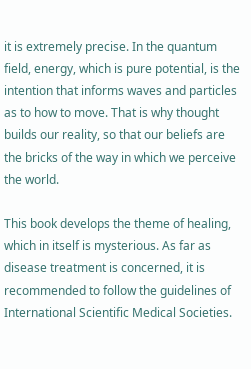it is extremely precise. In the quantum field, energy, which is pure potential, is the intention that informs waves and particles as to how to move. That is why thought builds our reality, so that our beliefs are the bricks of the way in which we perceive the world.

This book develops the theme of healing, which in itself is mysterious. As far as disease treatment is concerned, it is recommended to follow the guidelines of International Scientific Medical Societies.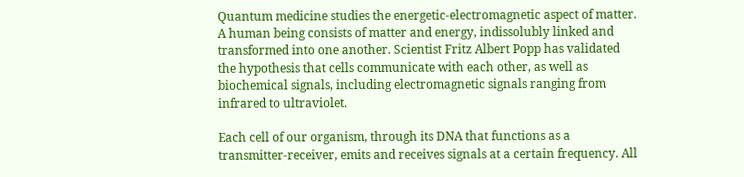Quantum medicine studies the energetic-electromagnetic aspect of matter. A human being consists of matter and energy, indissolubly linked and transformed into one another. Scientist Fritz Albert Popp has validated the hypothesis that cells communicate with each other, as well as biochemical signals, including electromagnetic signals ranging from infrared to ultraviolet.

Each cell of our organism, through its DNA that functions as a transmitter-receiver, emits and receives signals at a certain frequency. All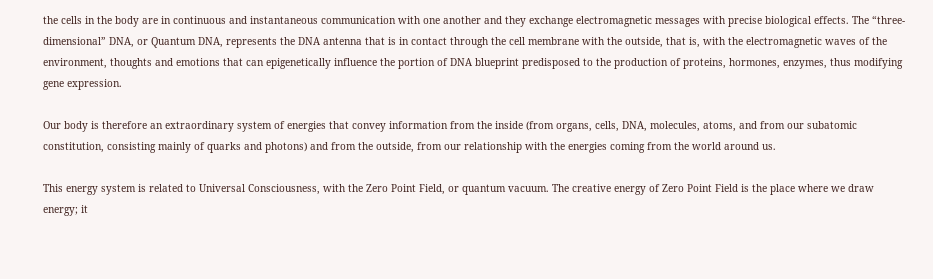the cells in the body are in continuous and instantaneous communication with one another and they exchange electromagnetic messages with precise biological effects. The “three-dimensional” DNA, or Quantum DNA, represents the DNA antenna that is in contact through the cell membrane with the outside, that is, with the electromagnetic waves of the environment, thoughts and emotions that can epigenetically influence the portion of DNA blueprint predisposed to the production of proteins, hormones, enzymes, thus modifying gene expression.

Our body is therefore an extraordinary system of energies that convey information from the inside (from organs, cells, DNA, molecules, atoms, and from our subatomic constitution, consisting mainly of quarks and photons) and from the outside, from our relationship with the energies coming from the world around us.

This energy system is related to Universal Consciousness, with the Zero Point Field, or quantum vacuum. The creative energy of Zero Point Field is the place where we draw energy; it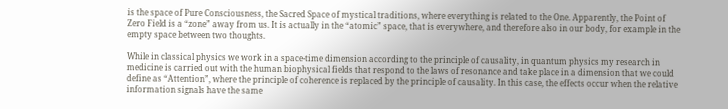is the space of Pure Consciousness, the Sacred Space of mystical traditions, where everything is related to the One. Apparently, the Point of Zero Field is a “zone” away from us. It is actually in the “atomic” space, that is everywhere, and therefore also in our body, for example in the empty space between two thoughts.

While in classical physics we work in a space-time dimension according to the principle of causality, in quantum physics my research in medicine is carried out with the human biophysical fields that respond to the laws of resonance and take place in a dimension that we could define as “Attention”, where the principle of coherence is replaced by the principle of causality. In this case, the effects occur when the relative information signals have the same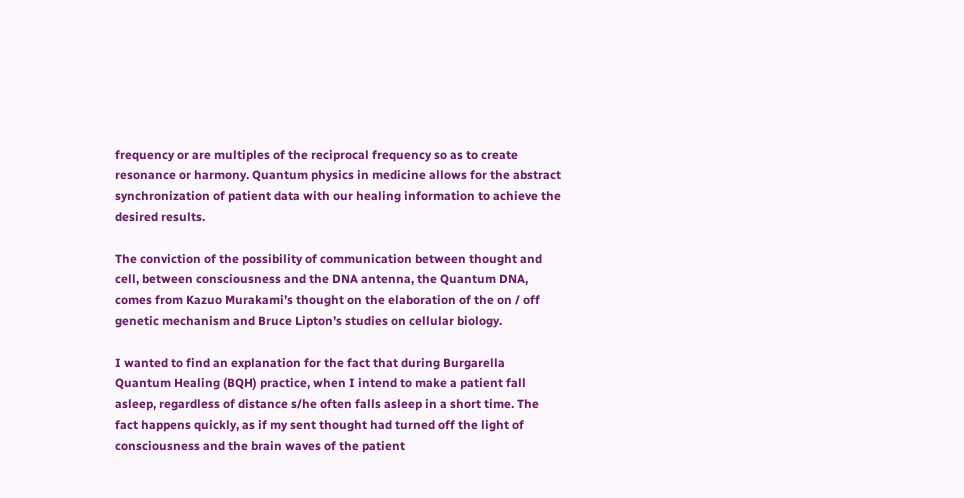frequency or are multiples of the reciprocal frequency so as to create resonance or harmony. Quantum physics in medicine allows for the abstract synchronization of patient data with our healing information to achieve the desired results.

The conviction of the possibility of communication between thought and cell, between consciousness and the DNA antenna, the Quantum DNA, comes from Kazuo Murakami’s thought on the elaboration of the on / off genetic mechanism and Bruce Lipton’s studies on cellular biology.

I wanted to find an explanation for the fact that during Burgarella Quantum Healing (BQH) practice, when I intend to make a patient fall asleep, regardless of distance s/he often falls asleep in a short time. The fact happens quickly, as if my sent thought had turned off the light of consciousness and the brain waves of the patient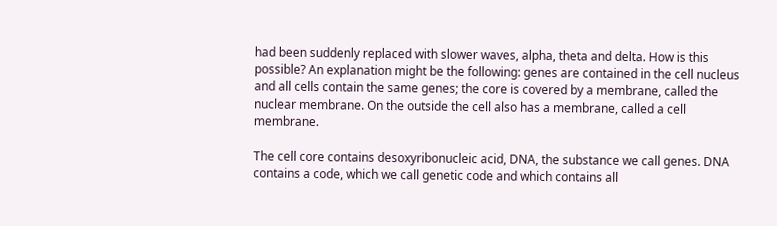had been suddenly replaced with slower waves, alpha, theta and delta. How is this possible? An explanation might be the following: genes are contained in the cell nucleus and all cells contain the same genes; the core is covered by a membrane, called the nuclear membrane. On the outside the cell also has a membrane, called a cell membrane.

The cell core contains desoxyribonucleic acid, DNA, the substance we call genes. DNA contains a code, which we call genetic code and which contains all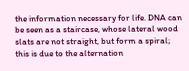the information necessary for life. DNA can be seen as a staircase, whose lateral wood slats are not straight, but form a spiral; this is due to the alternation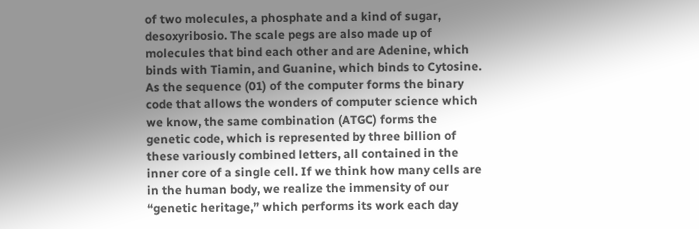of two molecules, a phosphate and a kind of sugar, desoxyribosio. The scale pegs are also made up of molecules that bind each other and are Adenine, which binds with Tiamin, and Guanine, which binds to Cytosine. As the sequence (01) of the computer forms the binary code that allows the wonders of computer science which we know, the same combination (ATGC) forms the genetic code, which is represented by three billion of these variously combined letters, all contained in the inner core of a single cell. If we think how many cells are in the human body, we realize the immensity of our “genetic heritage,” which performs its work each day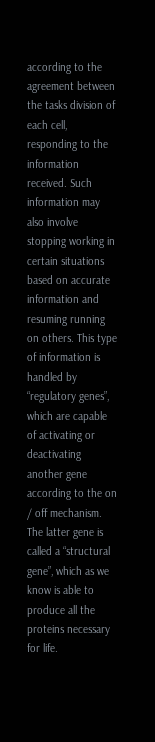according to the agreement between the tasks division of each cell, responding to the information received. Such information may also involve stopping working in certain situations based on accurate information and resuming running on others. This type of information is handled by “regulatory genes”, which are capable of activating or deactivating another gene according to the on / off mechanism. The latter gene is called a “structural gene”, which as we know is able to produce all the proteins necessary for life.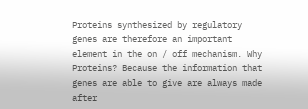Proteins synthesized by regulatory genes are therefore an important element in the on / off mechanism. Why Proteins? Because the information that genes are able to give are always made after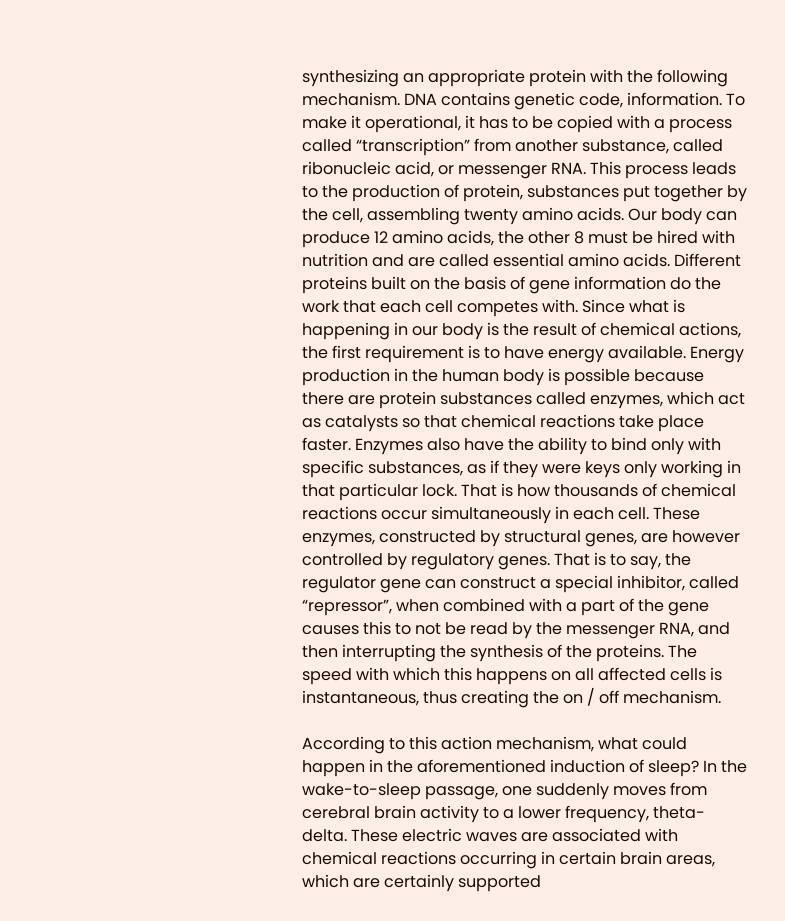synthesizing an appropriate protein with the following mechanism. DNA contains genetic code, information. To make it operational, it has to be copied with a process called “transcription” from another substance, called ribonucleic acid, or messenger RNA. This process leads to the production of protein, substances put together by the cell, assembling twenty amino acids. Our body can produce 12 amino acids, the other 8 must be hired with nutrition and are called essential amino acids. Different proteins built on the basis of gene information do the work that each cell competes with. Since what is happening in our body is the result of chemical actions, the first requirement is to have energy available. Energy production in the human body is possible because there are protein substances called enzymes, which act as catalysts so that chemical reactions take place faster. Enzymes also have the ability to bind only with specific substances, as if they were keys only working in that particular lock. That is how thousands of chemical reactions occur simultaneously in each cell. These enzymes, constructed by structural genes, are however controlled by regulatory genes. That is to say, the regulator gene can construct a special inhibitor, called “repressor”, when combined with a part of the gene causes this to not be read by the messenger RNA, and then interrupting the synthesis of the proteins. The speed with which this happens on all affected cells is instantaneous, thus creating the on / off mechanism.

According to this action mechanism, what could happen in the aforementioned induction of sleep? In the wake-to-sleep passage, one suddenly moves from cerebral brain activity to a lower frequency, theta-delta. These electric waves are associated with chemical reactions occurring in certain brain areas, which are certainly supported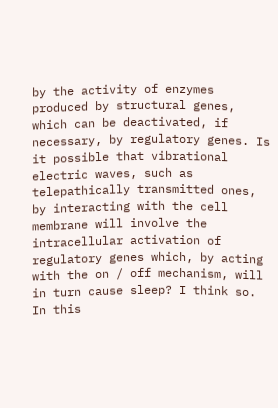by the activity of enzymes produced by structural genes, which can be deactivated, if necessary, by regulatory genes. Is it possible that vibrational electric waves, such as telepathically transmitted ones, by interacting with the cell membrane will involve the intracellular activation of regulatory genes which, by acting with the on / off mechanism, will in turn cause sleep? I think so. In this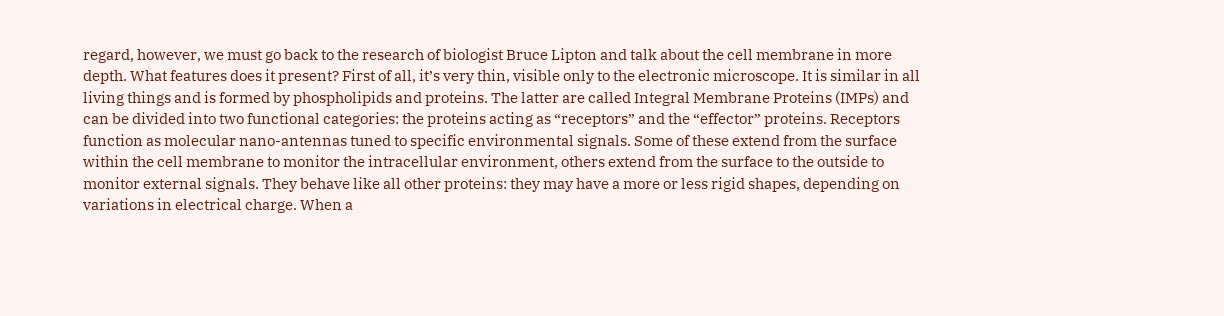regard, however, we must go back to the research of biologist Bruce Lipton and talk about the cell membrane in more depth. What features does it present? First of all, it’s very thin, visible only to the electronic microscope. It is similar in all living things and is formed by phospholipids and proteins. The latter are called Integral Membrane Proteins (IMPs) and can be divided into two functional categories: the proteins acting as “receptors” and the “effector” proteins. Receptors function as molecular nano-antennas tuned to specific environmental signals. Some of these extend from the surface within the cell membrane to monitor the intracellular environment, others extend from the surface to the outside to monitor external signals. They behave like all other proteins: they may have a more or less rigid shapes, depending on variations in electrical charge. When a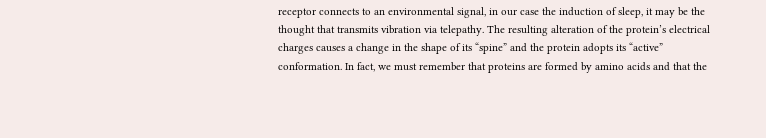receptor connects to an environmental signal, in our case the induction of sleep, it may be the thought that transmits vibration via telepathy. The resulting alteration of the protein’s electrical charges causes a change in the shape of its “spine” and the protein adopts its “active” conformation. In fact, we must remember that proteins are formed by amino acids and that the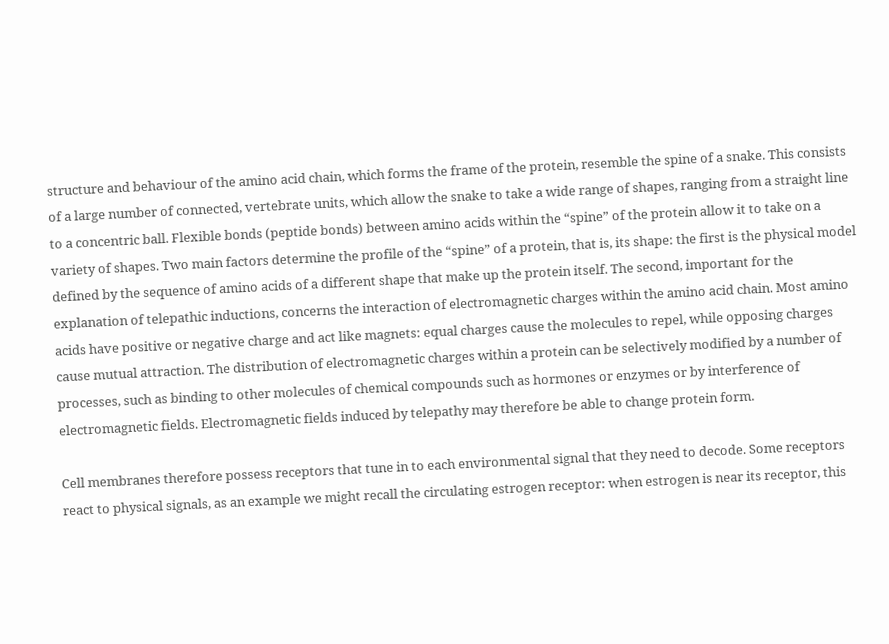structure and behaviour of the amino acid chain, which forms the frame of the protein, resemble the spine of a snake. This consists of a large number of connected, vertebrate units, which allow the snake to take a wide range of shapes, ranging from a straight line to a concentric ball. Flexible bonds (peptide bonds) between amino acids within the “spine” of the protein allow it to take on a variety of shapes. Two main factors determine the profile of the “spine” of a protein, that is, its shape: the first is the physical model defined by the sequence of amino acids of a different shape that make up the protein itself. The second, important for the explanation of telepathic inductions, concerns the interaction of electromagnetic charges within the amino acid chain. Most amino acids have positive or negative charge and act like magnets: equal charges cause the molecules to repel, while opposing charges cause mutual attraction. The distribution of electromagnetic charges within a protein can be selectively modified by a number of processes, such as binding to other molecules of chemical compounds such as hormones or enzymes or by interference of electromagnetic fields. Electromagnetic fields induced by telepathy may therefore be able to change protein form.

Cell membranes therefore possess receptors that tune in to each environmental signal that they need to decode. Some receptors react to physical signals, as an example we might recall the circulating estrogen receptor: when estrogen is near its receptor, this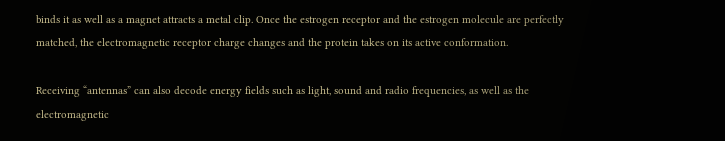binds it as well as a magnet attracts a metal clip. Once the estrogen receptor and the estrogen molecule are perfectly matched, the electromagnetic receptor charge changes and the protein takes on its active conformation.

Receiving “antennas” can also decode energy fields such as light, sound and radio frequencies, as well as the electromagnetic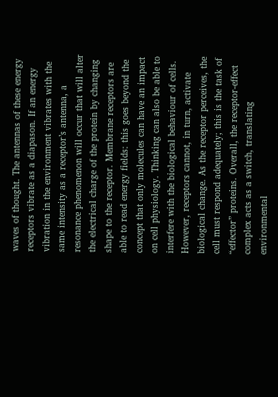waves of thought. The antennas of these energy receptors vibrate as a diapason. If an energy vibration in the environment vibrates with the same intensity as a receptor’s antenna, a resonance phenomenon will occur that will alter the electrical charge of the protein by changing shape to the receptor. Membrane receptors are able to read energy fields: this goes beyond the concept that only molecules can have an impact on cell physiology. Thinking can also be able to interfere with the biological behaviour of cells. However, receptors cannot, in turn, activate biological change. As the receptor perceives, the cell must respond adequately; this is the task of “effector” proteins. Overall, the receptor-effect complex acts as a switch, translating environmental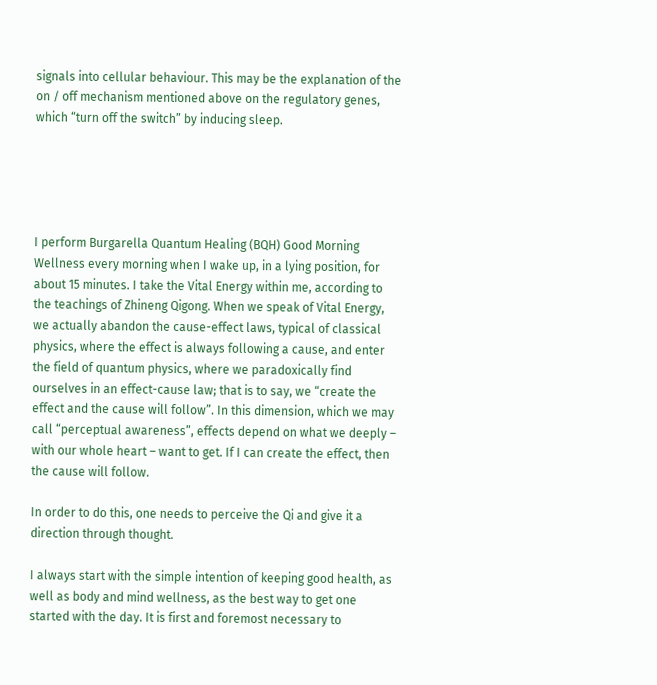signals into cellular behaviour. This may be the explanation of the on / off mechanism mentioned above on the regulatory genes, which “turn off the switch” by inducing sleep.





I perform Burgarella Quantum Healing (BQH) Good Morning Wellness every morning when I wake up, in a lying position, for about 15 minutes. I take the Vital Energy within me, according to the teachings of Zhineng Qigong. When we speak of Vital Energy, we actually abandon the cause-effect laws, typical of classical physics, where the effect is always following a cause, and enter the field of quantum physics, where we paradoxically find ourselves in an effect-cause law; that is to say, we “create the effect and the cause will follow”. In this dimension, which we may call “perceptual awareness”, effects depend on what we deeply – with our whole heart – want to get. If I can create the effect, then the cause will follow.

In order to do this, one needs to perceive the Qi and give it a direction through thought.

I always start with the simple intention of keeping good health, as well as body and mind wellness, as the best way to get one started with the day. It is first and foremost necessary to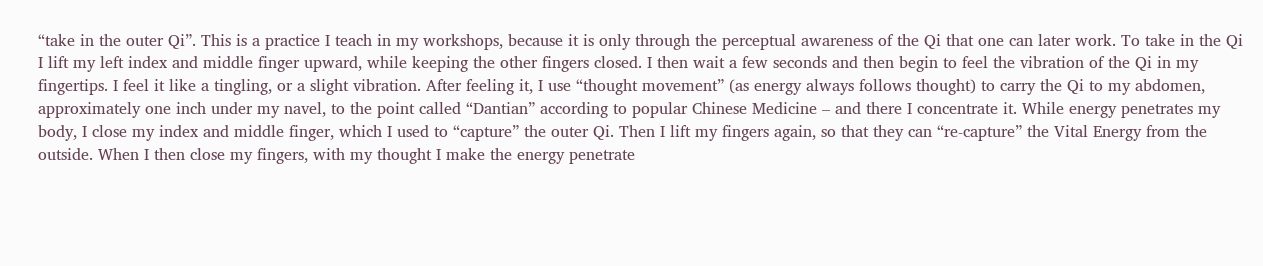“take in the outer Qi”. This is a practice I teach in my workshops, because it is only through the perceptual awareness of the Qi that one can later work. To take in the Qi I lift my left index and middle finger upward, while keeping the other fingers closed. I then wait a few seconds and then begin to feel the vibration of the Qi in my fingertips. I feel it like a tingling, or a slight vibration. After feeling it, I use “thought movement” (as energy always follows thought) to carry the Qi to my abdomen, approximately one inch under my navel, to the point called “Dantian” according to popular Chinese Medicine – and there I concentrate it. While energy penetrates my body, I close my index and middle finger, which I used to “capture” the outer Qi. Then I lift my fingers again, so that they can “re-capture” the Vital Energy from the outside. When I then close my fingers, with my thought I make the energy penetrate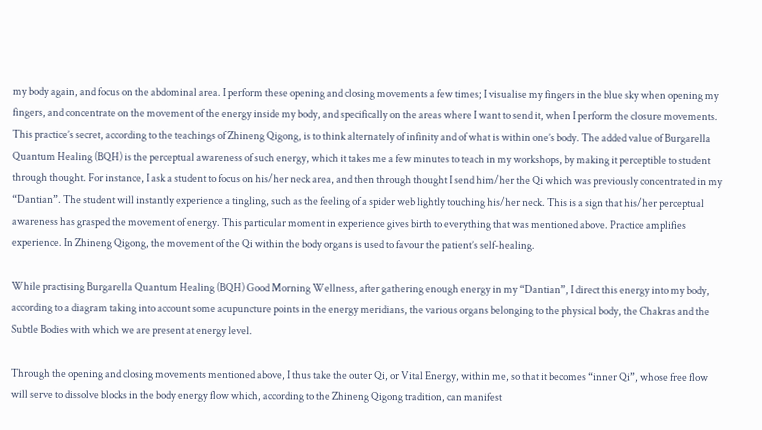my body again, and focus on the abdominal area. I perform these opening and closing movements a few times; I visualise my fingers in the blue sky when opening my fingers, and concentrate on the movement of the energy inside my body, and specifically on the areas where I want to send it, when I perform the closure movements. This practice’s secret, according to the teachings of Zhineng Qigong, is to think alternately of infinity and of what is within one’s body. The added value of Burgarella Quantum Healing (BQH) is the perceptual awareness of such energy, which it takes me a few minutes to teach in my workshops, by making it perceptible to student through thought. For instance, I ask a student to focus on his/her neck area, and then through thought I send him/her the Qi which was previously concentrated in my “Dantian”. The student will instantly experience a tingling, such as the feeling of a spider web lightly touching his/her neck. This is a sign that his/her perceptual awareness has grasped the movement of energy. This particular moment in experience gives birth to everything that was mentioned above. Practice amplifies experience. In Zhineng Qigong, the movement of the Qi within the body organs is used to favour the patient’s self-healing.

While practising Burgarella Quantum Healing (BQH) Good Morning Wellness, after gathering enough energy in my “Dantian”, I direct this energy into my body, according to a diagram taking into account some acupuncture points in the energy meridians, the various organs belonging to the physical body, the Chakras and the Subtle Bodies with which we are present at energy level.

Through the opening and closing movements mentioned above, I thus take the outer Qi, or Vital Energy, within me, so that it becomes “inner Qi”, whose free flow will serve to dissolve blocks in the body energy flow which, according to the Zhineng Qigong tradition, can manifest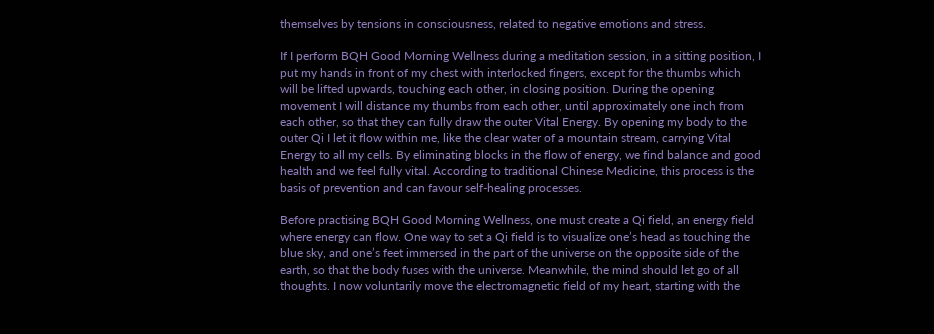themselves by tensions in consciousness, related to negative emotions and stress.

If I perform BQH Good Morning Wellness during a meditation session, in a sitting position, I put my hands in front of my chest with interlocked fingers, except for the thumbs which will be lifted upwards, touching each other, in closing position. During the opening movement I will distance my thumbs from each other, until approximately one inch from each other, so that they can fully draw the outer Vital Energy. By opening my body to the outer Qi I let it flow within me, like the clear water of a mountain stream, carrying Vital Energy to all my cells. By eliminating blocks in the flow of energy, we find balance and good health and we feel fully vital. According to traditional Chinese Medicine, this process is the basis of prevention and can favour self-healing processes.

Before practising BQH Good Morning Wellness, one must create a Qi field, an energy field where energy can flow. One way to set a Qi field is to visualize one’s head as touching the blue sky, and one’s feet immersed in the part of the universe on the opposite side of the earth, so that the body fuses with the universe. Meanwhile, the mind should let go of all thoughts. I now voluntarily move the electromagnetic field of my heart, starting with the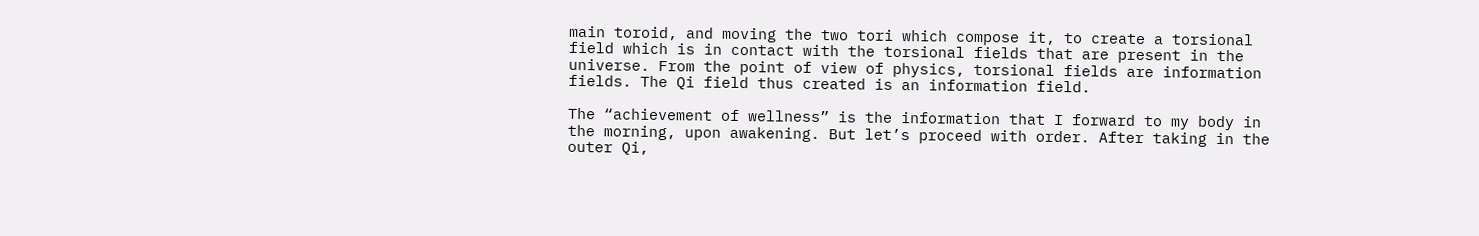main toroid, and moving the two tori which compose it, to create a torsional field which is in contact with the torsional fields that are present in the universe. From the point of view of physics, torsional fields are information fields. The Qi field thus created is an information field.

The “achievement of wellness” is the information that I forward to my body in the morning, upon awakening. But let’s proceed with order. After taking in the outer Qi,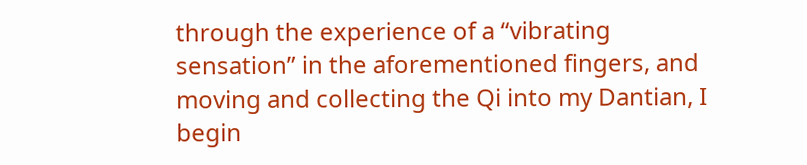through the experience of a “vibrating sensation” in the aforementioned fingers, and moving and collecting the Qi into my Dantian, I begin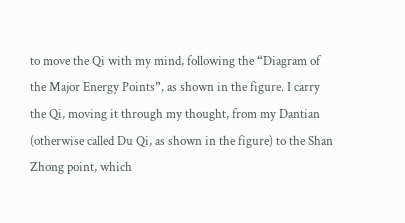to move the Qi with my mind, following the “Diagram of the Major Energy Points”, as shown in the figure. I carry the Qi, moving it through my thought, from my Dantian (otherwise called Du Qi, as shown in the figure) to the Shan Zhong point, which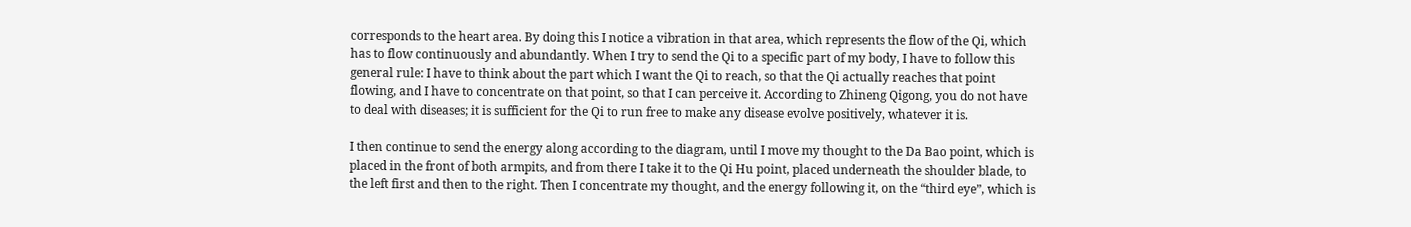corresponds to the heart area. By doing this I notice a vibration in that area, which represents the flow of the Qi, which has to flow continuously and abundantly. When I try to send the Qi to a specific part of my body, I have to follow this general rule: I have to think about the part which I want the Qi to reach, so that the Qi actually reaches that point flowing, and I have to concentrate on that point, so that I can perceive it. According to Zhineng Qigong, you do not have to deal with diseases; it is sufficient for the Qi to run free to make any disease evolve positively, whatever it is.

I then continue to send the energy along according to the diagram, until I move my thought to the Da Bao point, which is placed in the front of both armpits, and from there I take it to the Qi Hu point, placed underneath the shoulder blade, to the left first and then to the right. Then I concentrate my thought, and the energy following it, on the “third eye”, which is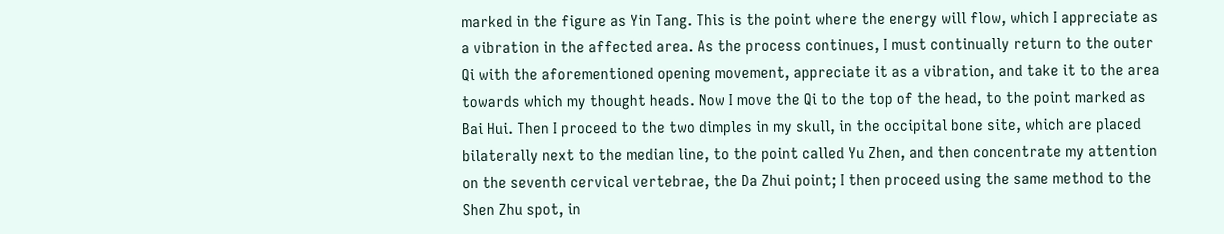marked in the figure as Yin Tang. This is the point where the energy will flow, which I appreciate as a vibration in the affected area. As the process continues, I must continually return to the outer Qi with the aforementioned opening movement, appreciate it as a vibration, and take it to the area towards which my thought heads. Now I move the Qi to the top of the head, to the point marked as Bai Hui. Then I proceed to the two dimples in my skull, in the occipital bone site, which are placed bilaterally next to the median line, to the point called Yu Zhen, and then concentrate my attention on the seventh cervical vertebrae, the Da Zhui point; I then proceed using the same method to the Shen Zhu spot, in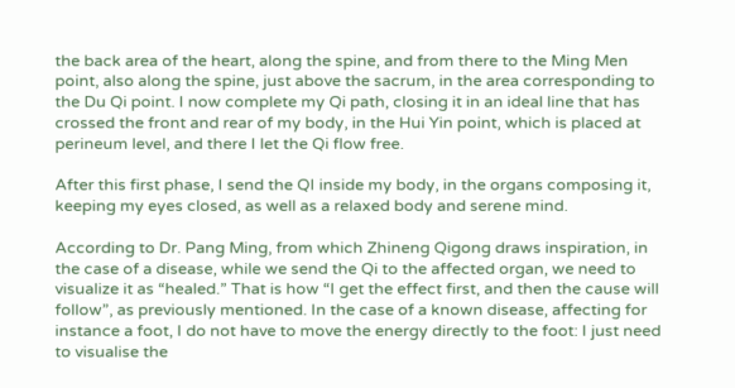the back area of the heart, along the spine, and from there to the Ming Men point, also along the spine, just above the sacrum, in the area corresponding to the Du Qi point. I now complete my Qi path, closing it in an ideal line that has crossed the front and rear of my body, in the Hui Yin point, which is placed at perineum level, and there I let the Qi flow free.

After this first phase, I send the QI inside my body, in the organs composing it, keeping my eyes closed, as well as a relaxed body and serene mind.

According to Dr. Pang Ming, from which Zhineng Qigong draws inspiration, in the case of a disease, while we send the Qi to the affected organ, we need to visualize it as “healed.” That is how “I get the effect first, and then the cause will follow”, as previously mentioned. In the case of a known disease, affecting for instance a foot, I do not have to move the energy directly to the foot: I just need to visualise the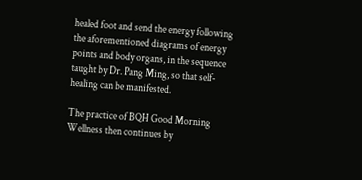healed foot and send the energy following the aforementioned diagrams of energy points and body organs, in the sequence taught by Dr. Pang Ming, so that self-healing can be manifested.

The practice of BQH Good Morning Wellness then continues by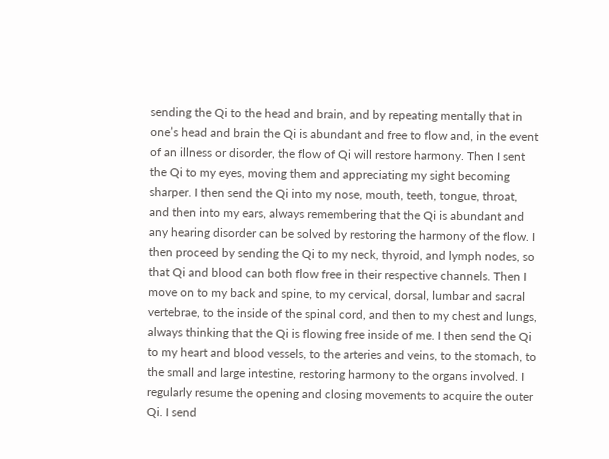sending the Qi to the head and brain, and by repeating mentally that in one’s head and brain the Qi is abundant and free to flow and, in the event of an illness or disorder, the flow of Qi will restore harmony. Then I sent the Qi to my eyes, moving them and appreciating my sight becoming sharper. I then send the Qi into my nose, mouth, teeth, tongue, throat, and then into my ears, always remembering that the Qi is abundant and any hearing disorder can be solved by restoring the harmony of the flow. I then proceed by sending the Qi to my neck, thyroid, and lymph nodes, so that Qi and blood can both flow free in their respective channels. Then I move on to my back and spine, to my cervical, dorsal, lumbar and sacral vertebrae, to the inside of the spinal cord, and then to my chest and lungs, always thinking that the Qi is flowing free inside of me. I then send the Qi to my heart and blood vessels, to the arteries and veins, to the stomach, to the small and large intestine, restoring harmony to the organs involved. I regularly resume the opening and closing movements to acquire the outer Qi. I send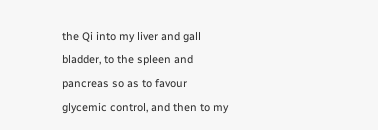the Qi into my liver and gall bladder, to the spleen and pancreas so as to favour glycemic control, and then to my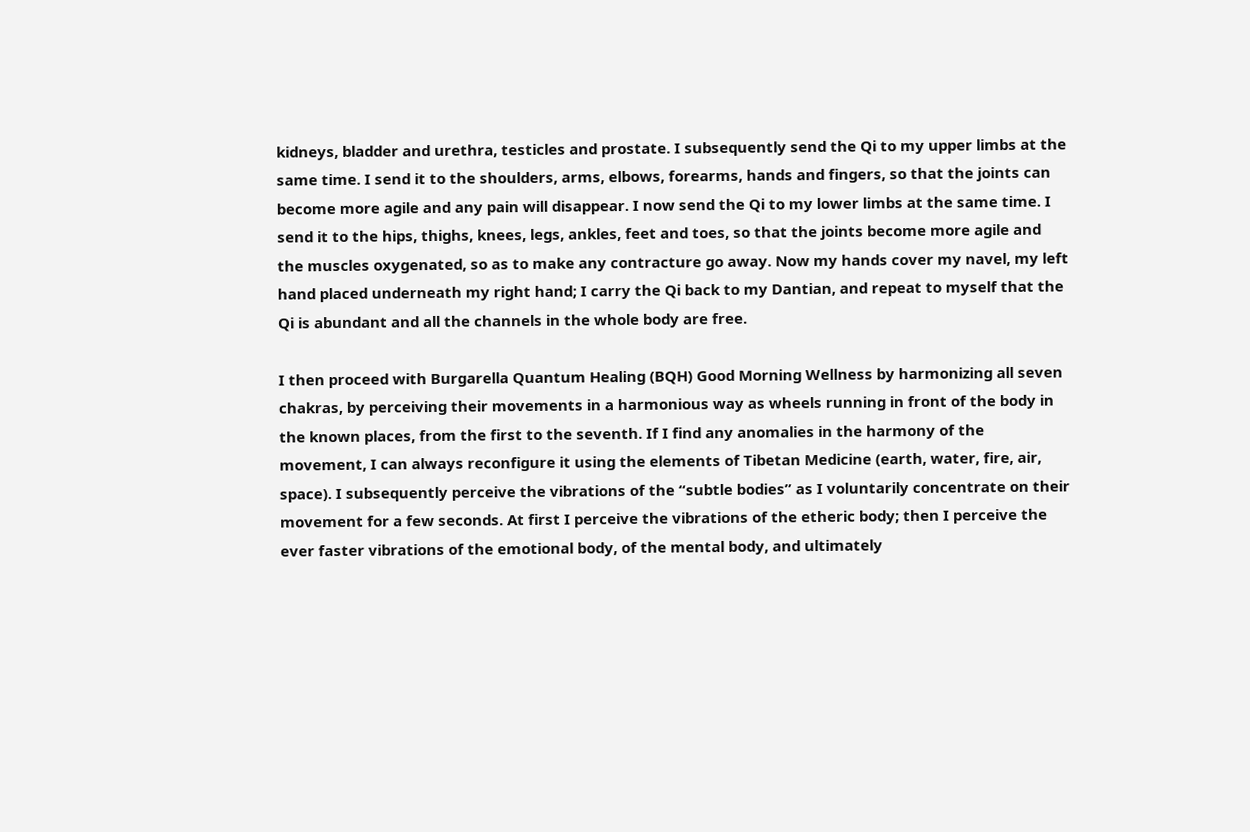kidneys, bladder and urethra, testicles and prostate. I subsequently send the Qi to my upper limbs at the same time. I send it to the shoulders, arms, elbows, forearms, hands and fingers, so that the joints can become more agile and any pain will disappear. I now send the Qi to my lower limbs at the same time. I send it to the hips, thighs, knees, legs, ankles, feet and toes, so that the joints become more agile and the muscles oxygenated, so as to make any contracture go away. Now my hands cover my navel, my left hand placed underneath my right hand; I carry the Qi back to my Dantian, and repeat to myself that the Qi is abundant and all the channels in the whole body are free.

I then proceed with Burgarella Quantum Healing (BQH) Good Morning Wellness by harmonizing all seven chakras, by perceiving their movements in a harmonious way as wheels running in front of the body in the known places, from the first to the seventh. If I find any anomalies in the harmony of the movement, I can always reconfigure it using the elements of Tibetan Medicine (earth, water, fire, air, space). I subsequently perceive the vibrations of the “subtle bodies” as I voluntarily concentrate on their movement for a few seconds. At first I perceive the vibrations of the etheric body; then I perceive the ever faster vibrations of the emotional body, of the mental body, and ultimately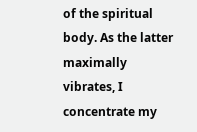of the spiritual body. As the latter maximally vibrates, I concentrate my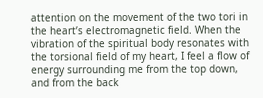attention on the movement of the two tori in the heart’s electromagnetic field. When the vibration of the spiritual body resonates with the torsional field of my heart, I feel a flow of energy surrounding me from the top down, and from the back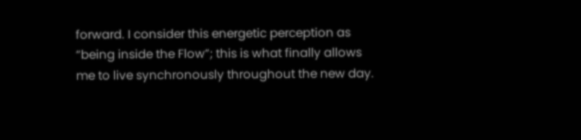forward. I consider this energetic perception as “being inside the Flow”; this is what finally allows me to live synchronously throughout the new day.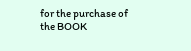for the purchase of the BOOK